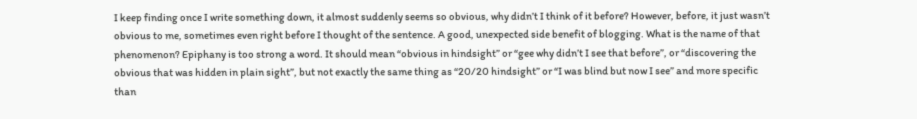I keep finding once I write something down, it almost suddenly seems so obvious, why didn’t I think of it before? However, before, it just wasn’t obvious to me, sometimes even right before I thought of the sentence. A good, unexpected side benefit of blogging. What is the name of that phenomenon? Epiphany is too strong a word. It should mean “obvious in hindsight” or “gee why didn’t I see that before”, or “discovering the obvious that was hidden in plain sight”, but not exactly the same thing as “20/20 hindsight” or “I was blind but now I see” and more specific than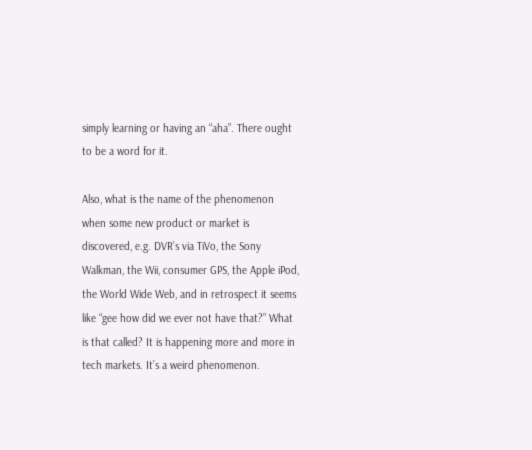simply learning or having an “aha”. There ought to be a word for it.

Also, what is the name of the phenomenon when some new product or market is discovered, e.g. DVR’s via TiVo, the Sony Walkman, the Wii, consumer GPS, the Apple iPod, the World Wide Web, and in retrospect it seems like “gee how did we ever not have that?” What is that called? It is happening more and more in tech markets. It’s a weird phenomenon.